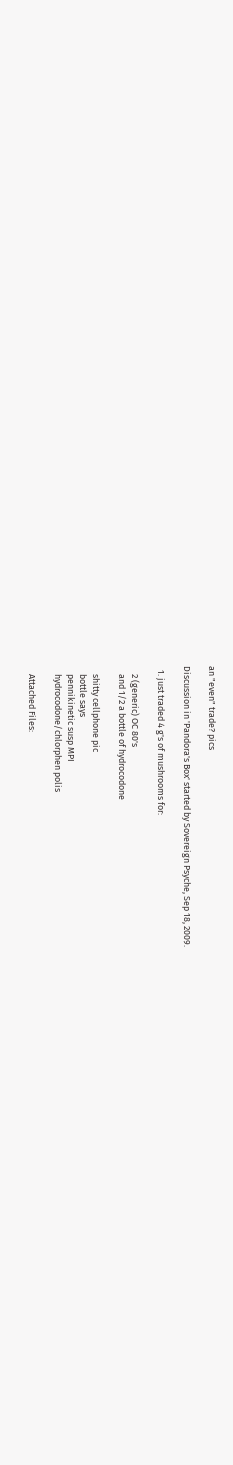an "even" trade? pics

Discussion in 'Pandora's Box' started by Sovereign Psyche, Sep 18, 2009.

  1. just traded 4 g's of mushrooms for:

    2 (generic) OC 80's
    and 1/2 a bottle of hydrocodone

    shitty cellphone pic
    bottle says
    pennikinetic susp MPI
    hydrocodone/chlorphen polis

    Attached Files: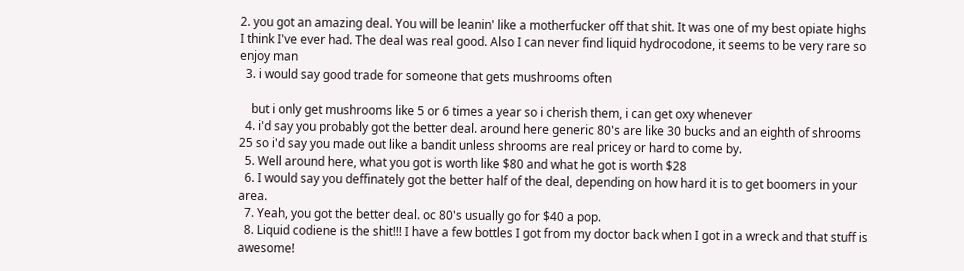2. you got an amazing deal. You will be leanin' like a motherfucker off that shit. It was one of my best opiate highs I think I've ever had. The deal was real good. Also I can never find liquid hydrocodone, it seems to be very rare so enjoy man
  3. i would say good trade for someone that gets mushrooms often

    but i only get mushrooms like 5 or 6 times a year so i cherish them, i can get oxy whenever
  4. i'd say you probably got the better deal. around here generic 80's are like 30 bucks and an eighth of shrooms 25 so i'd say you made out like a bandit unless shrooms are real pricey or hard to come by.
  5. Well around here, what you got is worth like $80 and what he got is worth $28
  6. I would say you deffinately got the better half of the deal, depending on how hard it is to get boomers in your area.
  7. Yeah, you got the better deal. oc 80's usually go for $40 a pop.
  8. Liquid codiene is the shit!!! I have a few bottles I got from my doctor back when I got in a wreck and that stuff is awesome!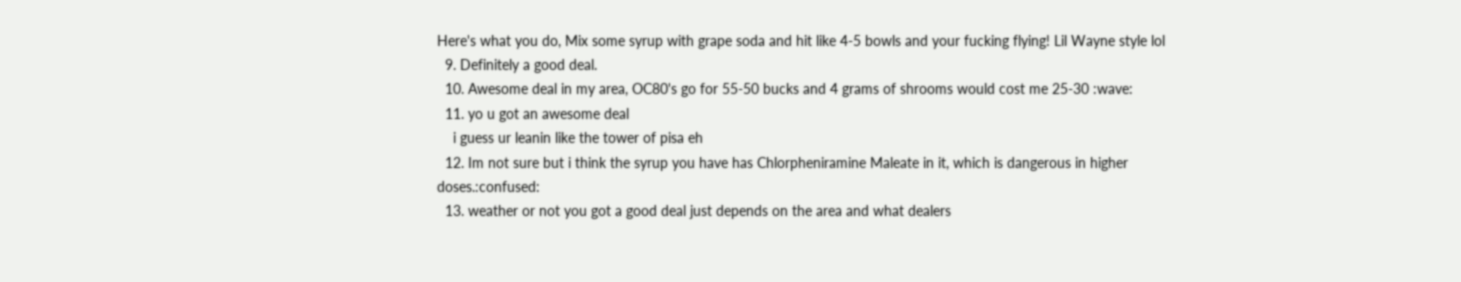Here's what you do, Mix some syrup with grape soda and hit like 4-5 bowls and your fucking flying! Lil Wayne style lol
  9. Definitely a good deal.
  10. Awesome deal in my area, OC80's go for 55-50 bucks and 4 grams of shrooms would cost me 25-30 :wave:
  11. yo u got an awesome deal
    i guess ur leanin like the tower of pisa eh
  12. Im not sure but i think the syrup you have has Chlorpheniramine Maleate in it, which is dangerous in higher doses.:confused:
  13. weather or not you got a good deal just depends on the area and what dealers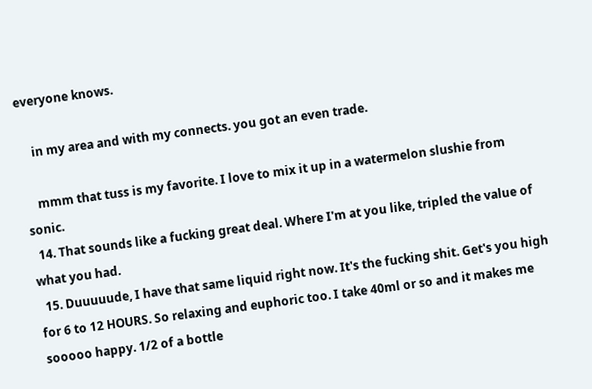everyone knows.

    in my area and with my connects. you got an even trade.

    mmm that tuss is my favorite. I love to mix it up in a watermelon slushie from sonic.
  14. That sounds like a fucking great deal. Where I'm at you like, tripled the value of what you had.
  15. Duuuuude, I have that same liquid right now. It's the fucking shit. Get's you high for 6 to 12 HOURS. So relaxing and euphoric too. I take 40ml or so and it makes me sooooo happy. 1/2 of a bottle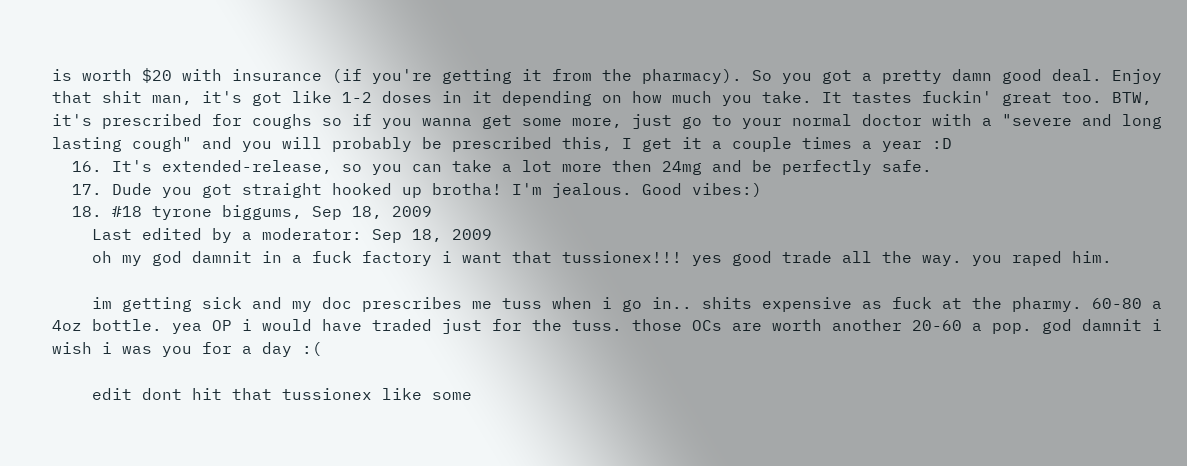is worth $20 with insurance (if you're getting it from the pharmacy). So you got a pretty damn good deal. Enjoy that shit man, it's got like 1-2 doses in it depending on how much you take. It tastes fuckin' great too. BTW, it's prescribed for coughs so if you wanna get some more, just go to your normal doctor with a "severe and long lasting cough" and you will probably be prescribed this, I get it a couple times a year :D
  16. It's extended-release, so you can take a lot more then 24mg and be perfectly safe.
  17. Dude you got straight hooked up brotha! I'm jealous. Good vibes:)
  18. #18 tyrone biggums, Sep 18, 2009
    Last edited by a moderator: Sep 18, 2009
    oh my god damnit in a fuck factory i want that tussionex!!! yes good trade all the way. you raped him.

    im getting sick and my doc prescribes me tuss when i go in.. shits expensive as fuck at the pharmy. 60-80 a 4oz bottle. yea OP i would have traded just for the tuss. those OCs are worth another 20-60 a pop. god damnit i wish i was you for a day :(

    edit dont hit that tussionex like some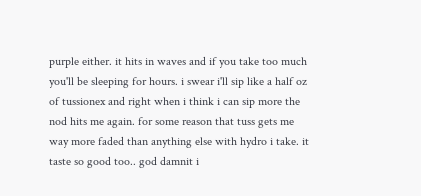purple either. it hits in waves and if you take too much you'll be sleeping for hours. i swear i'll sip like a half oz of tussionex and right when i think i can sip more the nod hits me again. for some reason that tuss gets me way more faded than anything else with hydro i take. it taste so good too.. god damnit i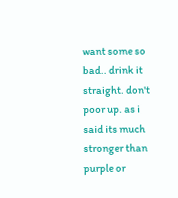want some so bad.. drink it straight. don't poor up. as i said its much stronger than purple or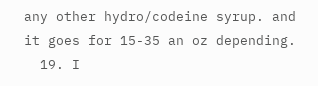any other hydro/codeine syrup. and it goes for 15-35 an oz depending.
  19. I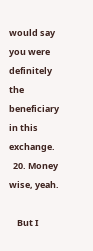would say you were definitely the beneficiary in this exchange.
  20. Money wise, yeah.

    But I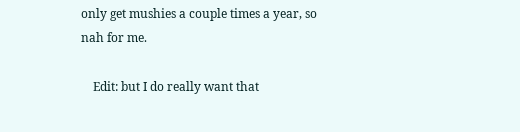only get mushies a couple times a year, so nah for me.

    Edit: but I do really want that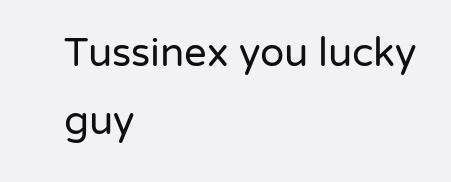Tussinex you lucky guy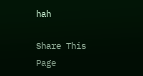hah

Share This Page